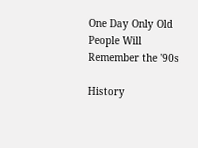One Day Only Old People Will Remember the '90s

History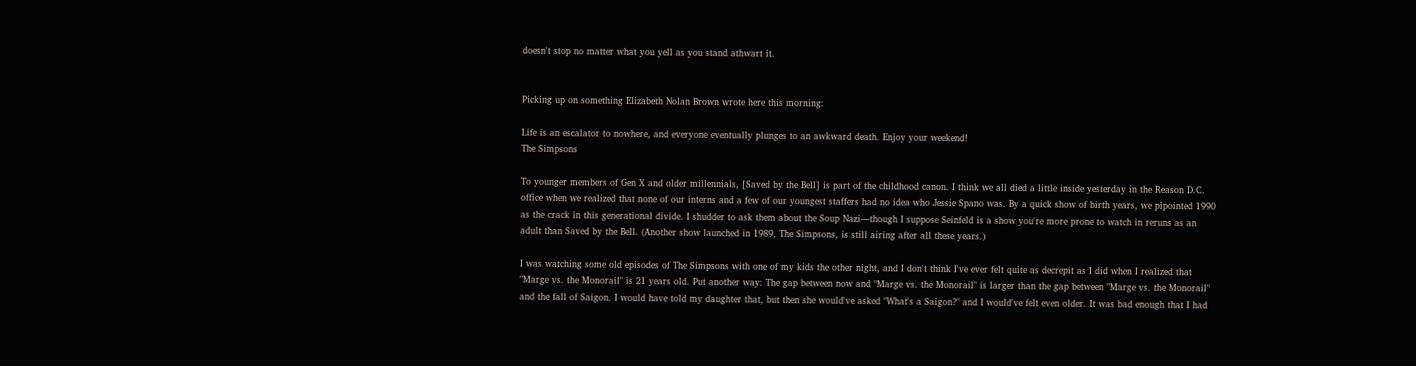doesn't stop no matter what you yell as you stand athwart it.


Picking up on something Elizabeth Nolan Brown wrote here this morning:

Life is an escalator to nowhere, and everyone eventually plunges to an awkward death. Enjoy your weekend!
The Simpsons

To younger members of Gen X and older millennials, [Saved by the Bell] is part of the childhood canon. I think we all died a little inside yesterday in the Reason D.C. office when we realized that none of our interns and a few of our youngest staffers had no idea who Jessie Spano was. By a quick show of birth years, we pipointed 1990 as the crack in this generational divide. I shudder to ask them about the Soup Nazi—though I suppose Seinfeld is a show you're more prone to watch in reruns as an adult than Saved by the Bell. (Another show launched in 1989, The Simpsons, is still airing after all these years.)

I was watching some old episodes of The Simpsons with one of my kids the other night, and I don't think I've ever felt quite as decrepit as I did when I realized that "Marge vs. the Monorail" is 21 years old. Put another way: The gap between now and "Marge vs. the Monorail" is larger than the gap between "Marge vs. the Monorail" and the fall of Saigon. I would have told my daughter that, but then she would've asked "What's a Saigon?" and I would've felt even older. It was bad enough that I had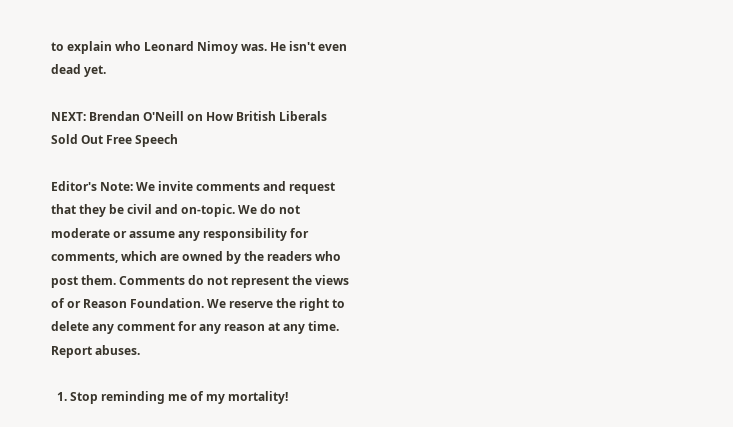to explain who Leonard Nimoy was. He isn't even dead yet.

NEXT: Brendan O'Neill on How British Liberals Sold Out Free Speech

Editor's Note: We invite comments and request that they be civil and on-topic. We do not moderate or assume any responsibility for comments, which are owned by the readers who post them. Comments do not represent the views of or Reason Foundation. We reserve the right to delete any comment for any reason at any time. Report abuses.

  1. Stop reminding me of my mortality!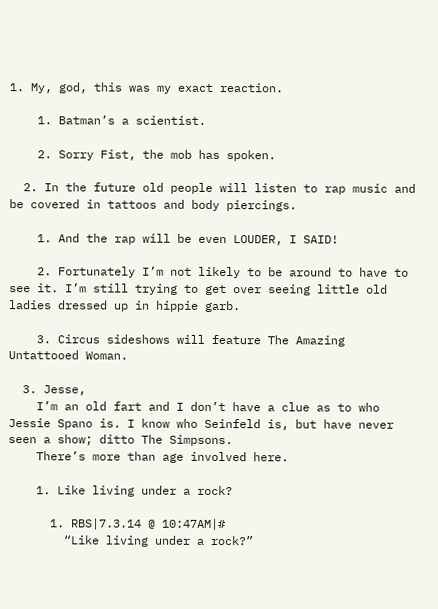1. My, god, this was my exact reaction.

    1. Batman’s a scientist.

    2. Sorry Fist, the mob has spoken.

  2. In the future old people will listen to rap music and be covered in tattoos and body piercings.

    1. And the rap will be even LOUDER, I SAID!

    2. Fortunately I’m not likely to be around to have to see it. I’m still trying to get over seeing little old ladies dressed up in hippie garb.

    3. Circus sideshows will feature The Amazing Untattooed Woman.

  3. Jesse,
    I’m an old fart and I don’t have a clue as to who Jessie Spano is. I know who Seinfeld is, but have never seen a show; ditto The Simpsons.
    There’s more than age involved here.

    1. Like living under a rock?

      1. RBS|7.3.14 @ 10:47AM|#
        “Like living under a rock?”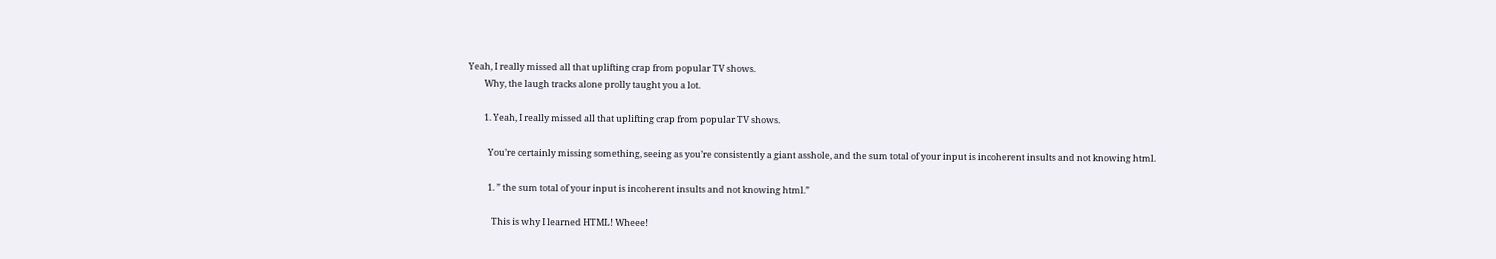Yeah, I really missed all that uplifting crap from popular TV shows.
        Why, the laugh tracks alone prolly taught you a lot.

        1. Yeah, I really missed all that uplifting crap from popular TV shows.

          You’re certainly missing something, seeing as you’re consistently a giant asshole, and the sum total of your input is incoherent insults and not knowing html.

          1. ” the sum total of your input is incoherent insults and not knowing html.”

            This is why I learned HTML! Wheee!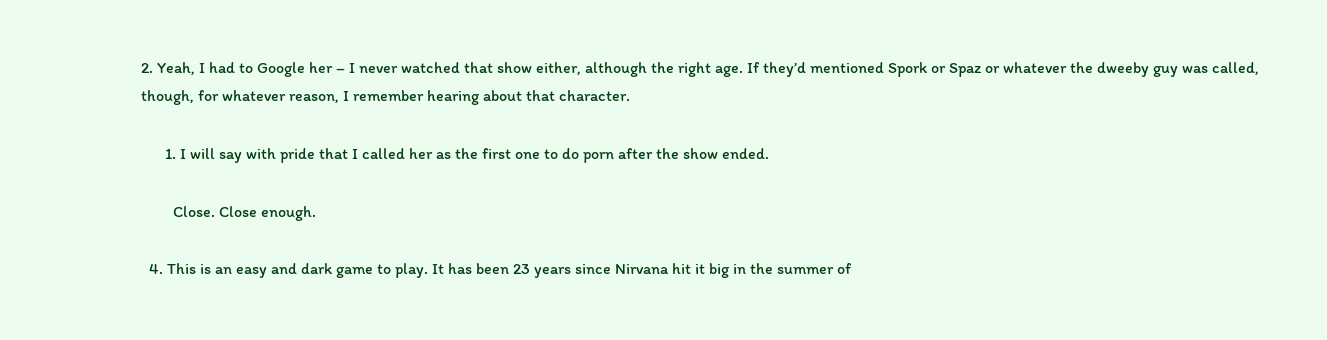2. Yeah, I had to Google her – I never watched that show either, although the right age. If they’d mentioned Spork or Spaz or whatever the dweeby guy was called, though, for whatever reason, I remember hearing about that character.

      1. I will say with pride that I called her as the first one to do porn after the show ended.

        Close. Close enough.

  4. This is an easy and dark game to play. It has been 23 years since Nirvana hit it big in the summer of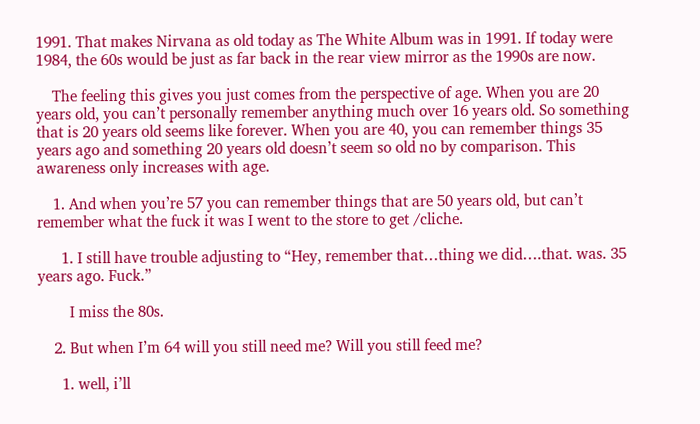1991. That makes Nirvana as old today as The White Album was in 1991. If today were 1984, the 60s would be just as far back in the rear view mirror as the 1990s are now.

    The feeling this gives you just comes from the perspective of age. When you are 20 years old, you can’t personally remember anything much over 16 years old. So something that is 20 years old seems like forever. When you are 40, you can remember things 35 years ago and something 20 years old doesn’t seem so old no by comparison. This awareness only increases with age.

    1. And when you’re 57 you can remember things that are 50 years old, but can’t remember what the fuck it was I went to the store to get /cliche.

      1. I still have trouble adjusting to “Hey, remember that…thing we did….that. was. 35 years ago. Fuck.”

        I miss the 80s.

    2. But when I’m 64 will you still need me? Will you still feed me?

      1. well, i’ll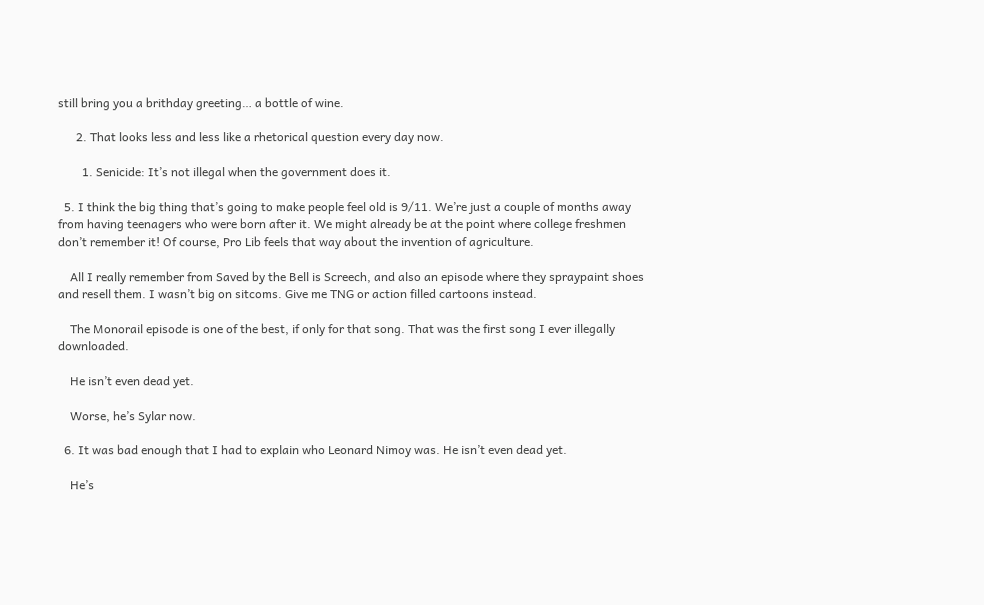still bring you a brithday greeting… a bottle of wine.

      2. That looks less and less like a rhetorical question every day now.

        1. Senicide: It’s not illegal when the government does it.

  5. I think the big thing that’s going to make people feel old is 9/11. We’re just a couple of months away from having teenagers who were born after it. We might already be at the point where college freshmen don’t remember it! Of course, Pro Lib feels that way about the invention of agriculture.

    All I really remember from Saved by the Bell is Screech, and also an episode where they spraypaint shoes and resell them. I wasn’t big on sitcoms. Give me TNG or action filled cartoons instead.

    The Monorail episode is one of the best, if only for that song. That was the first song I ever illegally downloaded.

    He isn’t even dead yet.

    Worse, he’s Sylar now.

  6. It was bad enough that I had to explain who Leonard Nimoy was. He isn’t even dead yet.

    He’s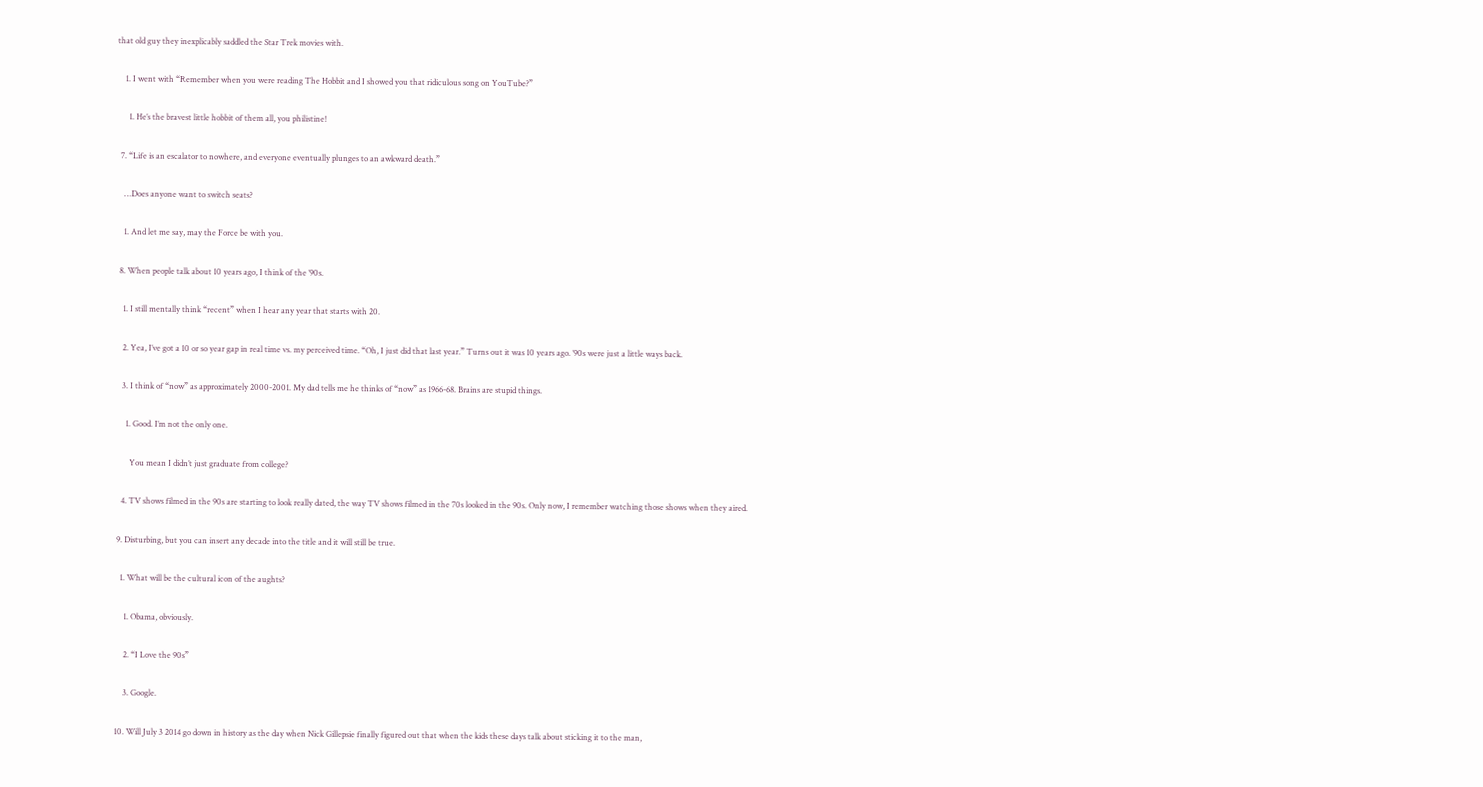that old guy they inexplicably saddled the Star Trek movies with.

    1. I went with “Remember when you were reading The Hobbit and I showed you that ridiculous song on YouTube?”

      1. He’s the bravest little hobbit of them all, you philistine!

  7. “Life is an escalator to nowhere, and everyone eventually plunges to an awkward death.”

    …Does anyone want to switch seats?

    1. And let me say, may the Force be with you.

  8. When people talk about 10 years ago, I think of the ’90s.

    1. I still mentally think “recent” when I hear any year that starts with 20.

    2. Yea, I’ve got a 10 or so year gap in real time vs. my perceived time. “Oh, I just did that last year.” Turns out it was 10 years ago. ’90s were just a little ways back.

    3. I think of “now” as approximately 2000-2001. My dad tells me he thinks of “now” as 1966-68. Brains are stupid things.

      1. Good. I’m not the only one.

        You mean I didn’t just graduate from college?

    4. TV shows filmed in the 90s are starting to look really dated, the way TV shows filmed in the 70s looked in the 90s. Only now, I remember watching those shows when they aired.

  9. Disturbing, but you can insert any decade into the title and it will still be true.

    1. What will be the cultural icon of the aughts?

      1. Obama, obviously.

      2. “I Love the 90s”

      3. Google.

  10. Will July 3 2014 go down in history as the day when Nick Gillepsie finally figured out that when the kids these days talk about sticking it to the man,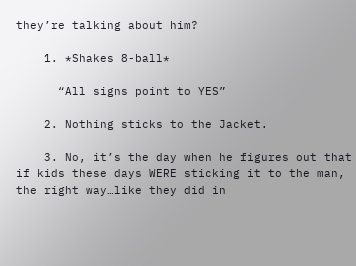they’re talking about him?

    1. *Shakes 8-ball*

      “All signs point to YES”

    2. Nothing sticks to the Jacket.

    3. No, it’s the day when he figures out that if kids these days WERE sticking it to the man, the right way…like they did in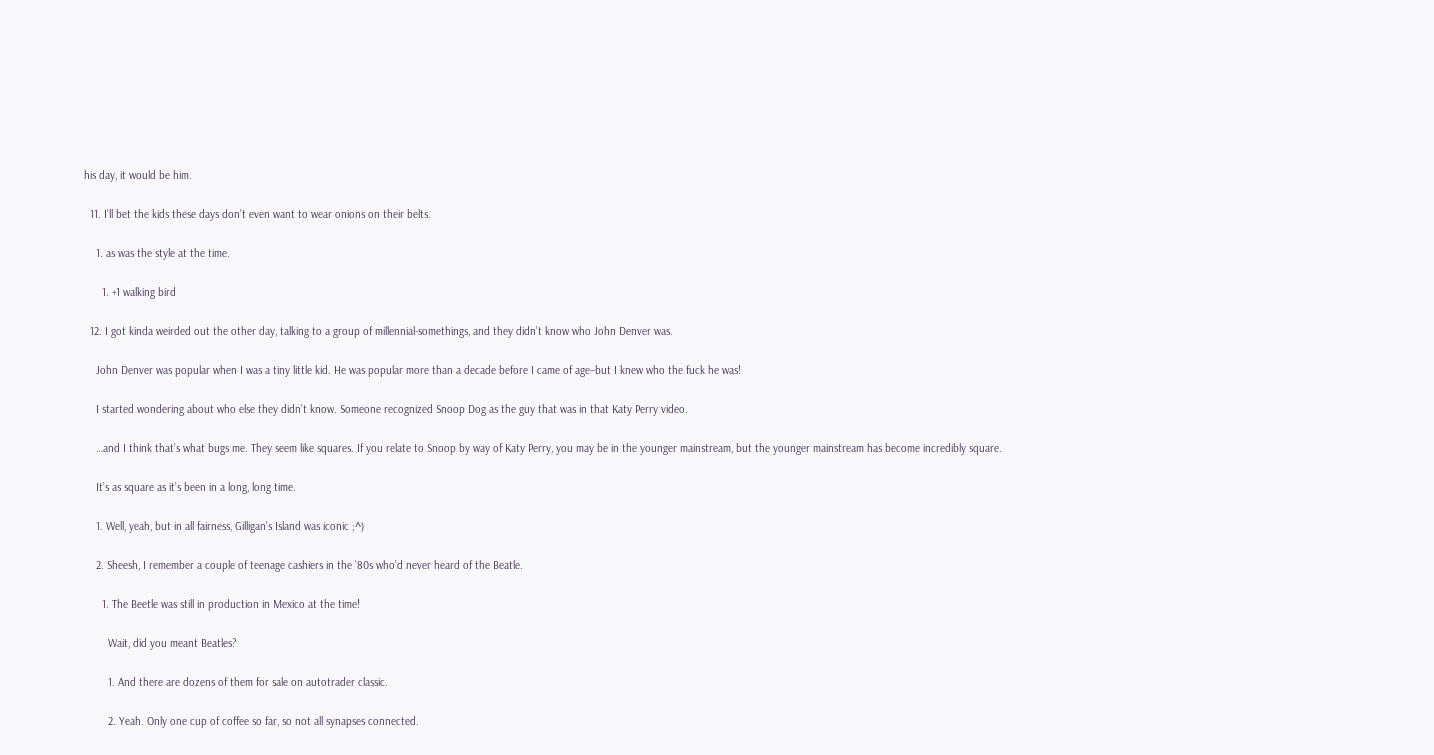his day, it would be him.

  11. I’ll bet the kids these days don’t even want to wear onions on their belts.

    1. as was the style at the time.

      1. +1 walking bird

  12. I got kinda weirded out the other day, talking to a group of millennial-somethings, and they didn’t know who John Denver was.

    John Denver was popular when I was a tiny little kid. He was popular more than a decade before I came of age–but I knew who the fuck he was!

    I started wondering about who else they didn’t know. Someone recognized Snoop Dog as the guy that was in that Katy Perry video.

    …and I think that’s what bugs me. They seem like squares. If you relate to Snoop by way of Katy Perry, you may be in the younger mainstream, but the younger mainstream has become incredibly square.

    It’s as square as it’s been in a long, long time.

    1. Well, yeah, but in all fairness, Gilligan’s Island was iconic ;^)

    2. Sheesh, I remember a couple of teenage cashiers in the ’80s who’d never heard of the Beatle.

      1. The Beetle was still in production in Mexico at the time!

        Wait, did you meant Beatles?

        1. And there are dozens of them for sale on autotrader classic.

        2. Yeah. Only one cup of coffee so far, so not all synapses connected.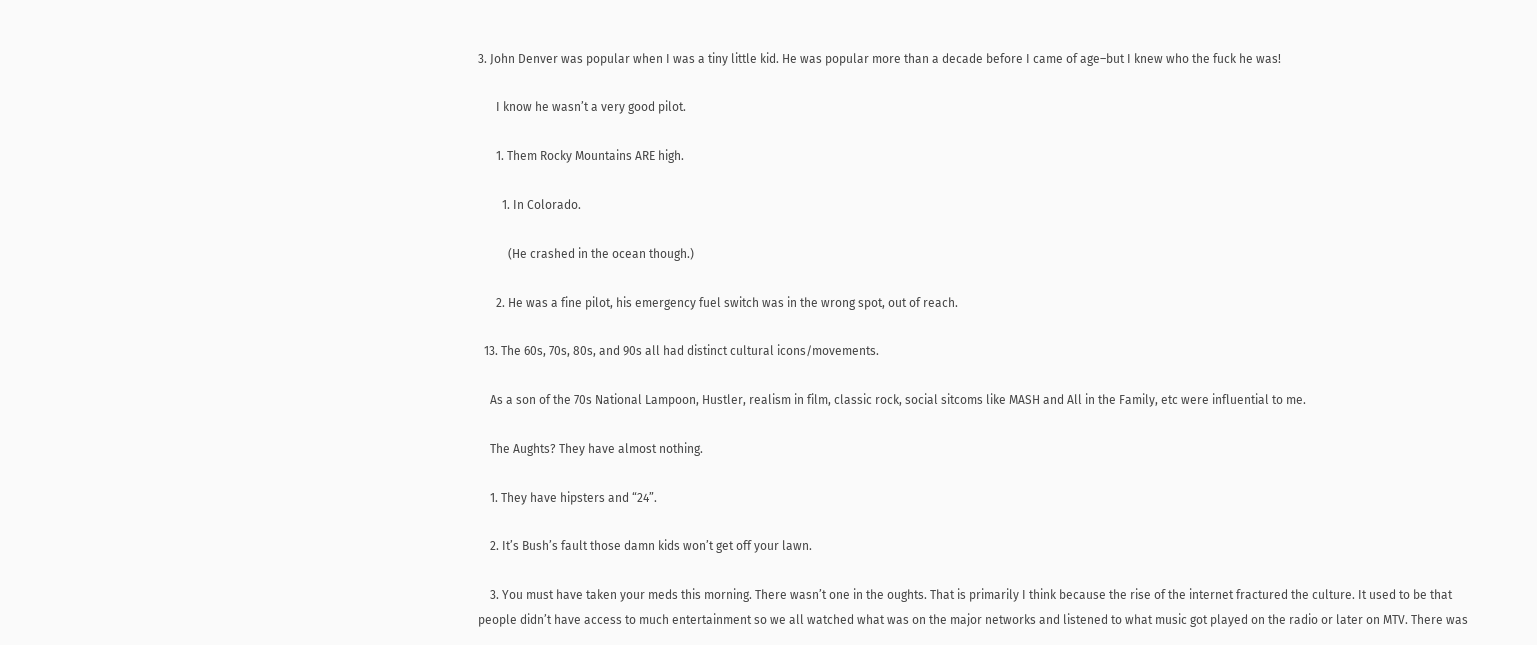3. John Denver was popular when I was a tiny little kid. He was popular more than a decade before I came of age–but I knew who the fuck he was!

      I know he wasn’t a very good pilot.

      1. Them Rocky Mountains ARE high.

        1. In Colorado.

          (He crashed in the ocean though.)

      2. He was a fine pilot, his emergency fuel switch was in the wrong spot, out of reach.

  13. The 60s, 70s, 80s, and 90s all had distinct cultural icons/movements.

    As a son of the 70s National Lampoon, Hustler, realism in film, classic rock, social sitcoms like MASH and All in the Family, etc were influential to me.

    The Aughts? They have almost nothing.

    1. They have hipsters and “24”.

    2. It’s Bush’s fault those damn kids won’t get off your lawn.

    3. You must have taken your meds this morning. There wasn’t one in the oughts. That is primarily I think because the rise of the internet fractured the culture. It used to be that people didn’t have access to much entertainment so we all watched what was on the major networks and listened to what music got played on the radio or later on MTV. There was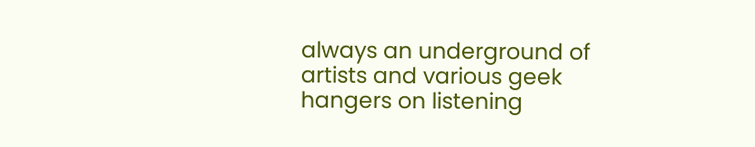always an underground of artists and various geek hangers on listening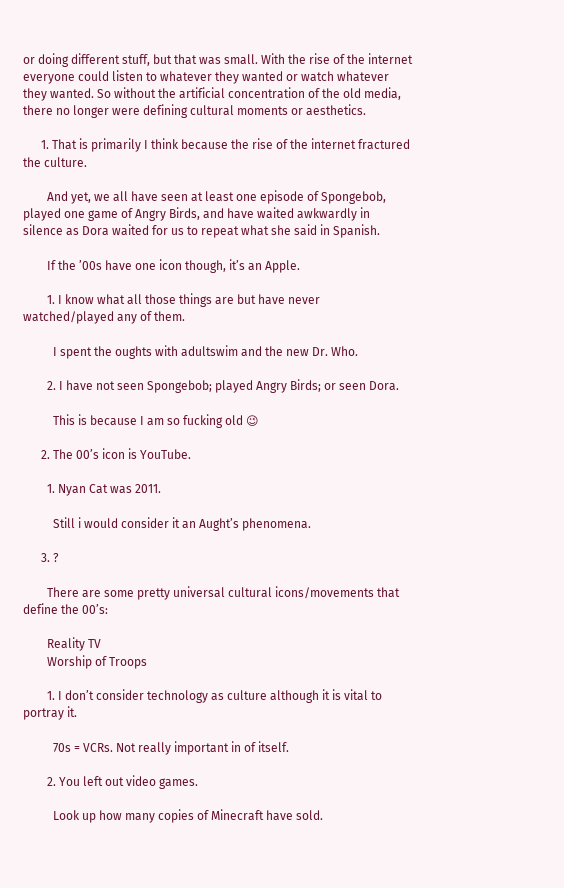or doing different stuff, but that was small. With the rise of the internet everyone could listen to whatever they wanted or watch whatever they wanted. So without the artificial concentration of the old media, there no longer were defining cultural moments or aesthetics.

      1. That is primarily I think because the rise of the internet fractured the culture.

        And yet, we all have seen at least one episode of Spongebob, played one game of Angry Birds, and have waited awkwardly in silence as Dora waited for us to repeat what she said in Spanish.

        If the ’00s have one icon though, it’s an Apple.

        1. I know what all those things are but have never watched/played any of them.

          I spent the oughts with adultswim and the new Dr. Who.

        2. I have not seen Spongebob; played Angry Birds; or seen Dora.

          This is because I am so fucking old 😉

      2. The 00’s icon is YouTube.

        1. Nyan Cat was 2011.

          Still i would consider it an Aught’s phenomena.

      3. ?

        There are some pretty universal cultural icons/movements that define the 00’s:

        Reality TV
        Worship of Troops

        1. I don’t consider technology as culture although it is vital to portray it.

          70s = VCRs. Not really important in of itself.

        2. You left out video games.

          Look up how many copies of Minecraft have sold.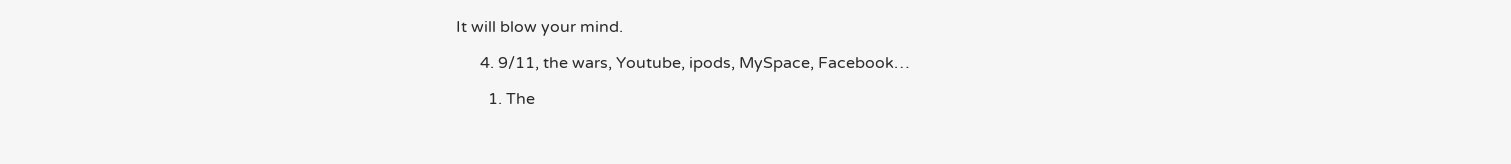It will blow your mind.

      4. 9/11, the wars, Youtube, ipods, MySpace, Facebook…

        1. The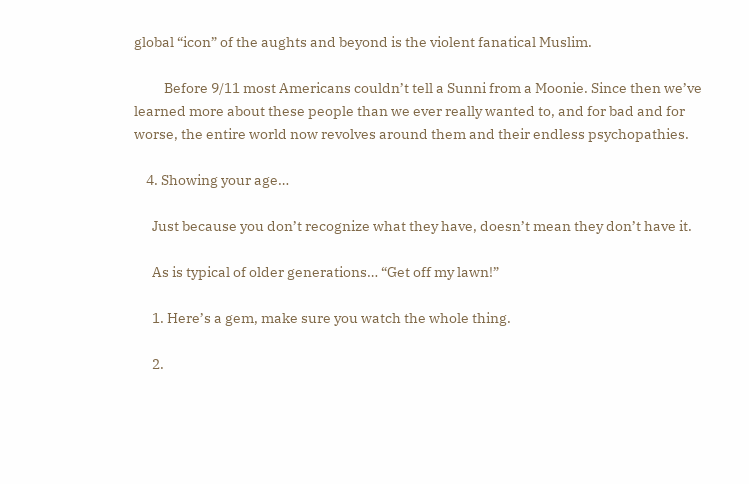global “icon” of the aughts and beyond is the violent fanatical Muslim.

          Before 9/11 most Americans couldn’t tell a Sunni from a Moonie. Since then we’ve learned more about these people than we ever really wanted to, and for bad and for worse, the entire world now revolves around them and their endless psychopathies.

    4. Showing your age…

      Just because you don’t recognize what they have, doesn’t mean they don’t have it.

      As is typical of older generations… “Get off my lawn!”

      1. Here’s a gem, make sure you watch the whole thing.

      2.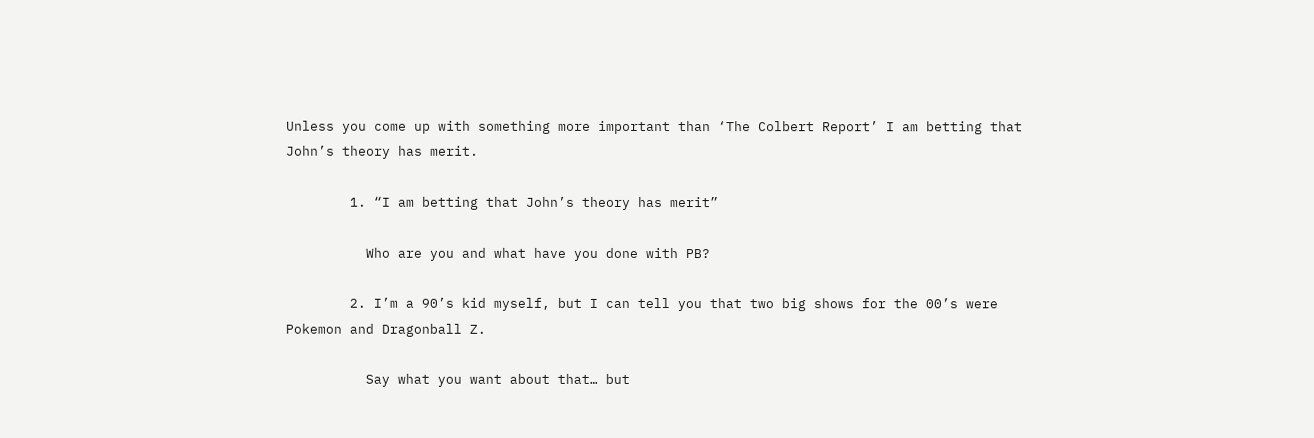Unless you come up with something more important than ‘The Colbert Report’ I am betting that John’s theory has merit.

        1. “I am betting that John’s theory has merit”

          Who are you and what have you done with PB?

        2. I’m a 90’s kid myself, but I can tell you that two big shows for the 00’s were Pokemon and Dragonball Z.

          Say what you want about that… but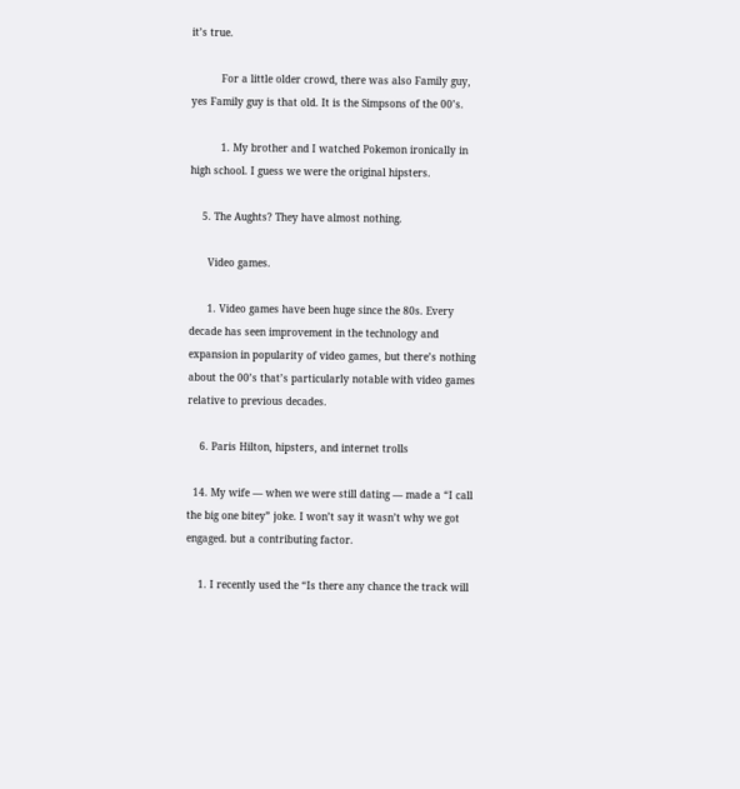it’s true.

          For a little older crowd, there was also Family guy, yes Family guy is that old. It is the Simpsons of the 00’s.

          1. My brother and I watched Pokemon ironically in high school. I guess we were the original hipsters.

    5. The Aughts? They have almost nothing.

      Video games.

      1. Video games have been huge since the 80s. Every decade has seen improvement in the technology and expansion in popularity of video games, but there’s nothing about the 00’s that’s particularly notable with video games relative to previous decades.

    6. Paris Hilton, hipsters, and internet trolls

  14. My wife — when we were still dating — made a “I call the big one bitey” joke. I won’t say it wasn’t why we got engaged. but a contributing factor.

    1. I recently used the “Is there any chance the track will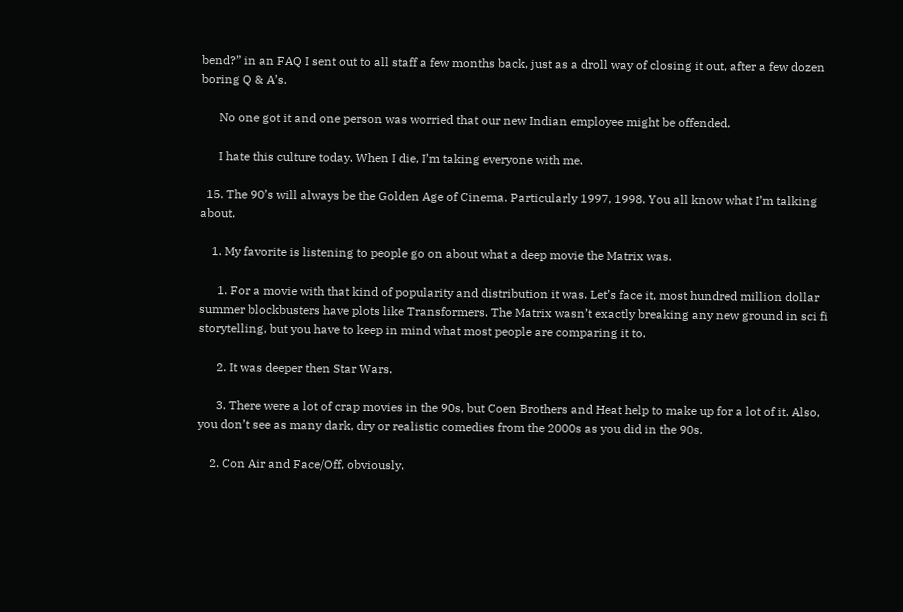bend?” in an FAQ I sent out to all staff a few months back, just as a droll way of closing it out, after a few dozen boring Q & A’s.

      No one got it and one person was worried that our new Indian employee might be offended.

      I hate this culture today. When I die, I’m taking everyone with me.

  15. The 90’s will always be the Golden Age of Cinema. Particularly 1997, 1998. You all know what I’m talking about.

    1. My favorite is listening to people go on about what a deep movie the Matrix was.

      1. For a movie with that kind of popularity and distribution it was. Let’s face it, most hundred million dollar summer blockbusters have plots like Transformers. The Matrix wasn’t exactly breaking any new ground in sci fi storytelling, but you have to keep in mind what most people are comparing it to.

      2. It was deeper then Star Wars.

      3. There were a lot of crap movies in the 90s, but Coen Brothers and Heat help to make up for a lot of it. Also, you don’t see as many dark, dry or realistic comedies from the 2000s as you did in the 90s.

    2. Con Air and Face/Off, obviously.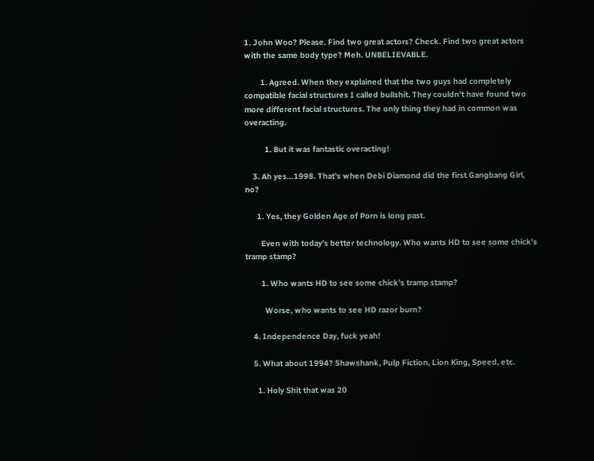1. John Woo? Please. Find two great actors? Check. Find two great actors with the same body type? Meh. UNBELIEVABLE.

        1. Agreed. When they explained that the two guys had completely compatible facial structures I called bullshit. They couldn’t have found two more different facial structures. The only thing they had in common was overacting.

          1. But it was fantastic overacting!

    3. Ah yes…1998. That’s when Debi Diamond did the first Gangbang Girl, no?

      1. Yes, they Golden Age of Porn is long past.

        Even with today’s better technology. Who wants HD to see some chick’s tramp stamp?

        1. Who wants HD to see some chick’s tramp stamp?

          Worse, who wants to see HD razor burn?

    4. Independence Day, fuck yeah!

    5. What about 1994? Shawshank, Pulp Fiction, Lion King, Speed, etc.

      1. Holy Shit that was 20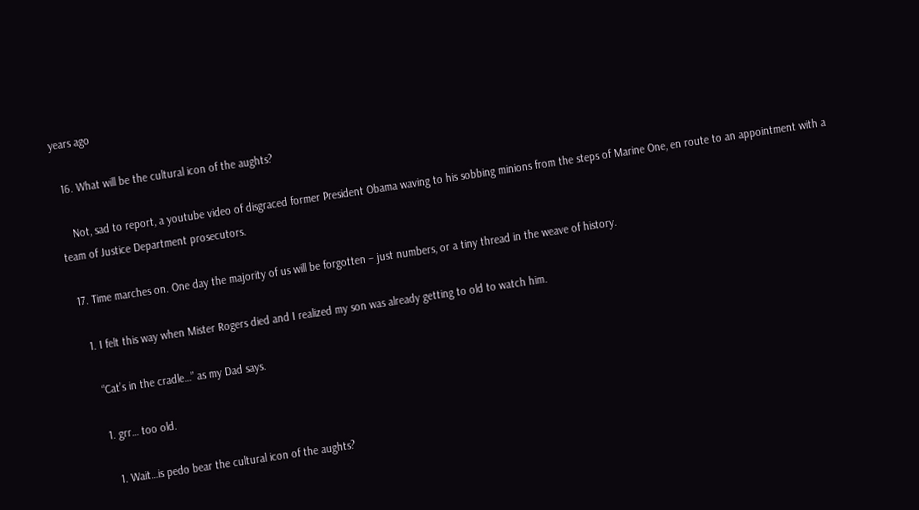years ago

  16. What will be the cultural icon of the aughts?

    Not, sad to report, a youtube video of disgraced former President Obama waving to his sobbing minions from the steps of Marine One, en route to an appointment with a team of Justice Department prosecutors.

  17. Time marches on. One day the majority of us will be forgotten – just numbers, or a tiny thread in the weave of history.

    1. I felt this way when Mister Rogers died and I realized my son was already getting to old to watch him.

      “Cat’s in the cradle…” as my Dad says.

      1. grr… too old.

        1. Wait…is pedo bear the cultural icon of the aughts?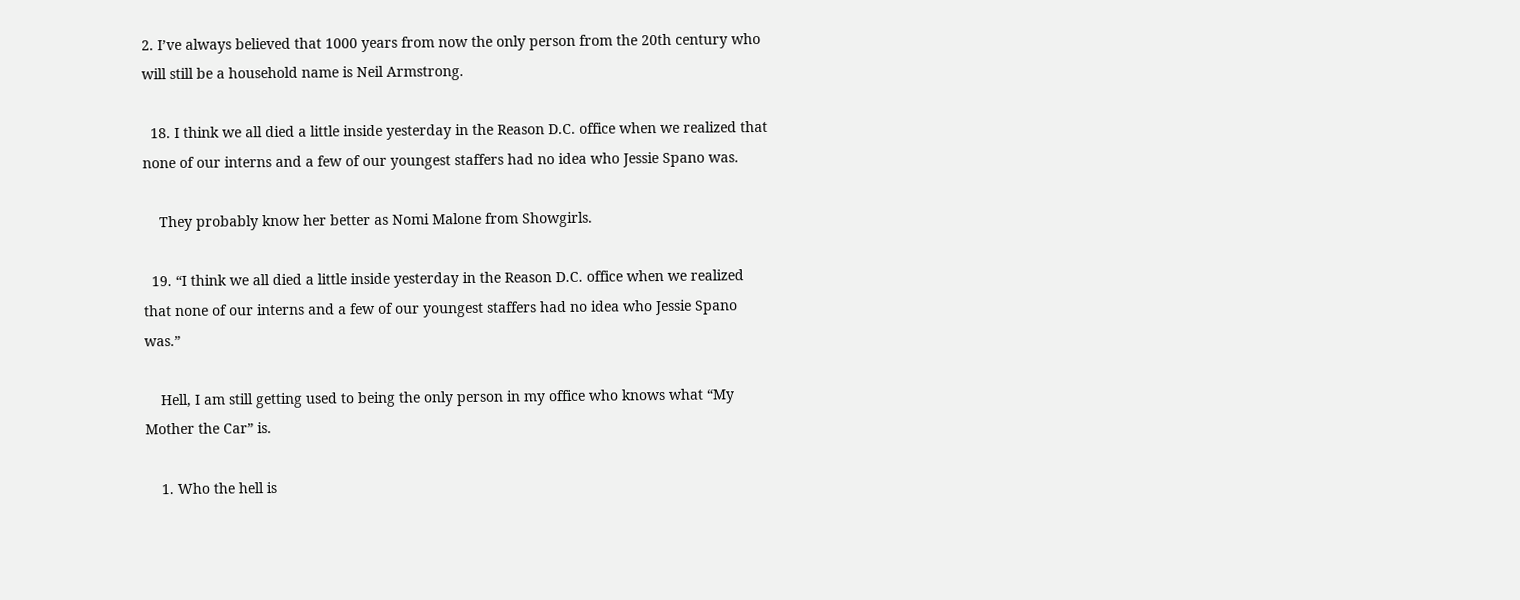2. I’ve always believed that 1000 years from now the only person from the 20th century who will still be a household name is Neil Armstrong.

  18. I think we all died a little inside yesterday in the Reason D.C. office when we realized that none of our interns and a few of our youngest staffers had no idea who Jessie Spano was.

    They probably know her better as Nomi Malone from Showgirls.

  19. “I think we all died a little inside yesterday in the Reason D.C. office when we realized that none of our interns and a few of our youngest staffers had no idea who Jessie Spano was.”

    Hell, I am still getting used to being the only person in my office who knows what “My Mother the Car” is.

    1. Who the hell is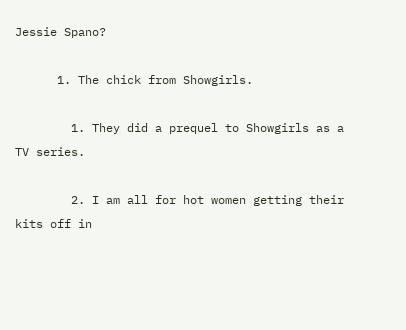Jessie Spano?

      1. The chick from Showgirls.

        1. They did a prequel to Showgirls as a TV series.

        2. I am all for hot women getting their kits off in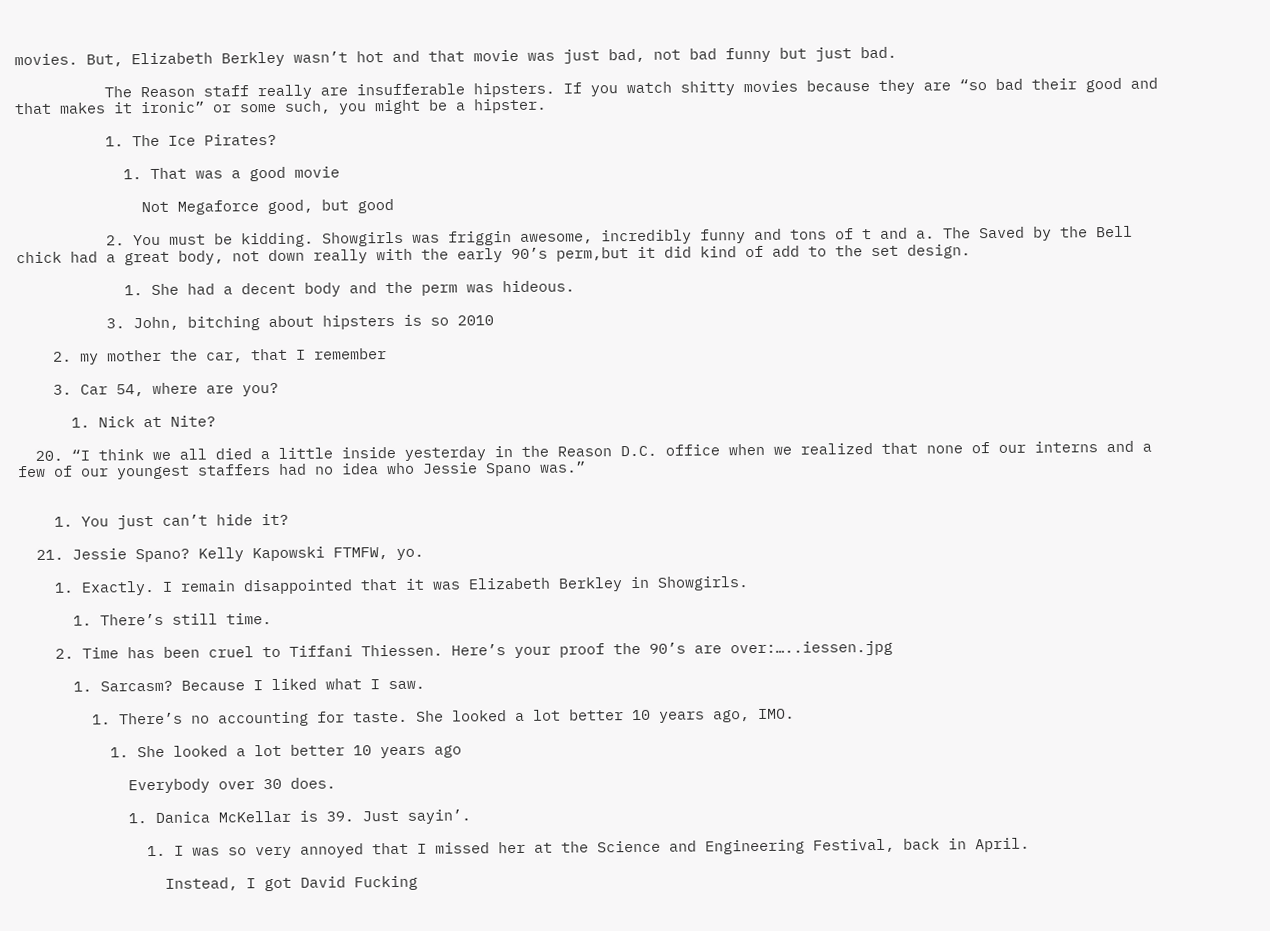movies. But, Elizabeth Berkley wasn’t hot and that movie was just bad, not bad funny but just bad.

          The Reason staff really are insufferable hipsters. If you watch shitty movies because they are “so bad their good and that makes it ironic” or some such, you might be a hipster.

          1. The Ice Pirates?

            1. That was a good movie

              Not Megaforce good, but good

          2. You must be kidding. Showgirls was friggin awesome, incredibly funny and tons of t and a. The Saved by the Bell chick had a great body, not down really with the early 90’s perm,but it did kind of add to the set design.

            1. She had a decent body and the perm was hideous.

          3. John, bitching about hipsters is so 2010

    2. my mother the car, that I remember

    3. Car 54, where are you?

      1. Nick at Nite?

  20. “I think we all died a little inside yesterday in the Reason D.C. office when we realized that none of our interns and a few of our youngest staffers had no idea who Jessie Spano was.”


    1. You just can’t hide it?

  21. Jessie Spano? Kelly Kapowski FTMFW, yo.

    1. Exactly. I remain disappointed that it was Elizabeth Berkley in Showgirls.

      1. There’s still time.

    2. Time has been cruel to Tiffani Thiessen. Here’s your proof the 90’s are over:…..iessen.jpg

      1. Sarcasm? Because I liked what I saw.

        1. There’s no accounting for taste. She looked a lot better 10 years ago, IMO.

          1. She looked a lot better 10 years ago

            Everybody over 30 does.

            1. Danica McKellar is 39. Just sayin’.

              1. I was so very annoyed that I missed her at the Science and Engineering Festival, back in April.

                Instead, I got David Fucking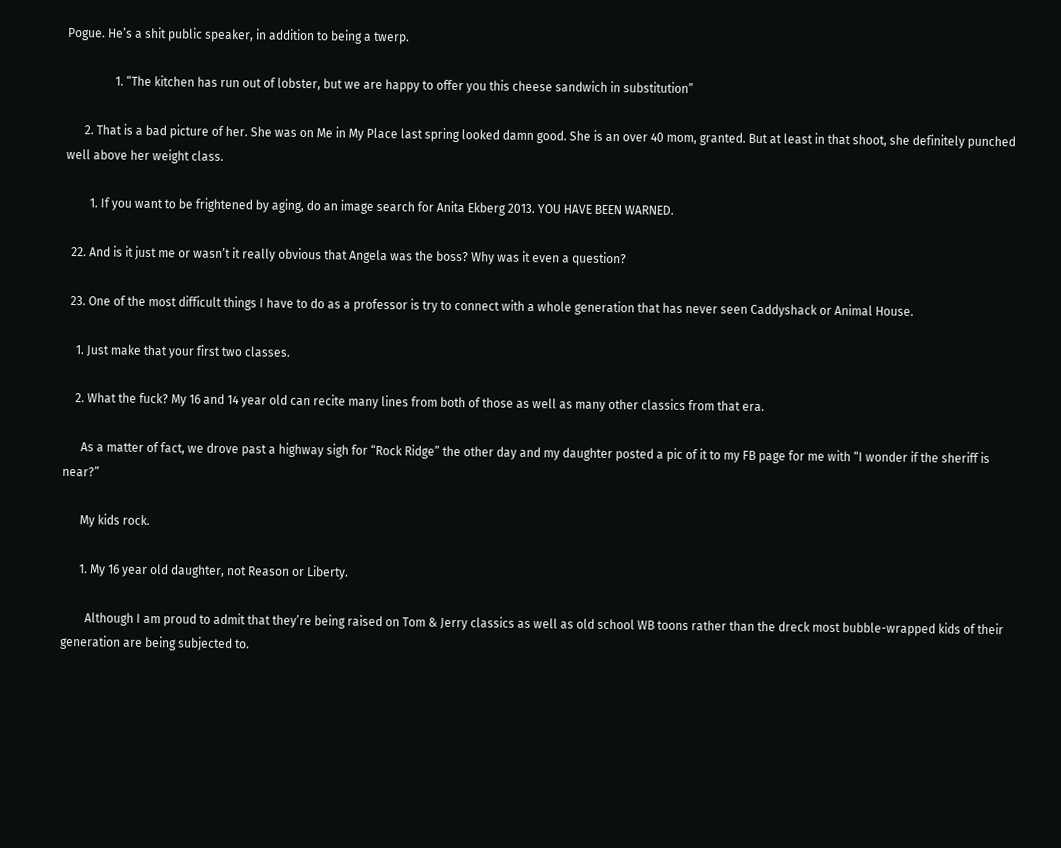Pogue. He’s a shit public speaker, in addition to being a twerp.

                1. “The kitchen has run out of lobster, but we are happy to offer you this cheese sandwich in substitution”

      2. That is a bad picture of her. She was on Me in My Place last spring looked damn good. She is an over 40 mom, granted. But at least in that shoot, she definitely punched well above her weight class.

        1. If you want to be frightened by aging, do an image search for Anita Ekberg 2013. YOU HAVE BEEN WARNED.

  22. And is it just me or wasn’t it really obvious that Angela was the boss? Why was it even a question?

  23. One of the most difficult things I have to do as a professor is try to connect with a whole generation that has never seen Caddyshack or Animal House.

    1. Just make that your first two classes.

    2. What the fuck? My 16 and 14 year old can recite many lines from both of those as well as many other classics from that era.

      As a matter of fact, we drove past a highway sigh for “Rock Ridge” the other day and my daughter posted a pic of it to my FB page for me with “I wonder if the sheriff is near?”

      My kids rock.

      1. My 16 year old daughter, not Reason or Liberty.

        Although I am proud to admit that they’re being raised on Tom & Jerry classics as well as old school WB toons rather than the dreck most bubble-wrapped kids of their generation are being subjected to.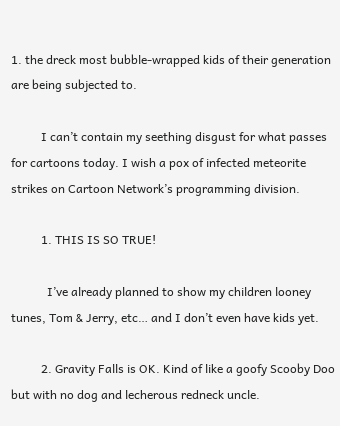1. the dreck most bubble-wrapped kids of their generation are being subjected to.

          I can’t contain my seething disgust for what passes for cartoons today. I wish a pox of infected meteorite strikes on Cartoon Network’s programming division.

          1. THIS IS SO TRUE!

            I’ve already planned to show my children looney tunes, Tom & Jerry, etc… and I don’t even have kids yet.

          2. Gravity Falls is OK. Kind of like a goofy Scooby Doo but with no dog and lecherous redneck uncle.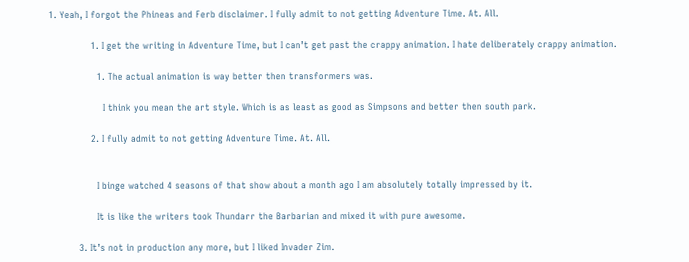1. Yeah, I forgot the Phineas and Ferb disclaimer. I fully admit to not getting Adventure Time. At. All.

              1. I get the writing in Adventure Time, but I can’t get past the crappy animation. I hate deliberately crappy animation.

                1. The actual animation is way better then transformers was.

                  I think you mean the art style. Which is as least as good as Simpsons and better then south park.

              2. I fully admit to not getting Adventure Time. At. All.


                I binge watched 4 seasons of that show about a month ago I am absolutely totally impressed by it.

                It is like the writers took Thundarr the Barbarian and mixed it with pure awesome.

          3. It’s not in production any more, but I liked Invader Zim.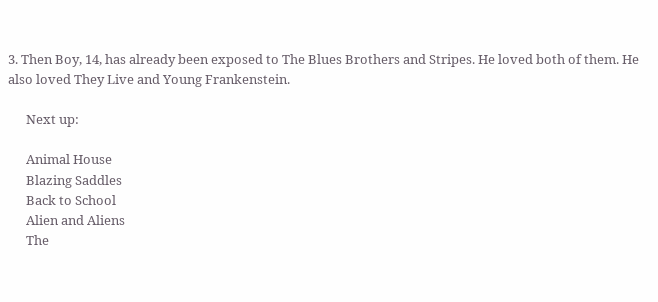3. Then Boy, 14, has already been exposed to The Blues Brothers and Stripes. He loved both of them. He also loved They Live and Young Frankenstein.

      Next up:

      Animal House
      Blazing Saddles
      Back to School
      Alien and Aliens
      The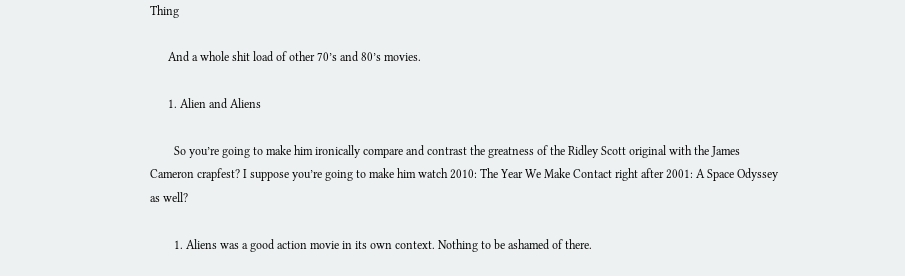Thing

      And a whole shit load of other 70’s and 80’s movies.

      1. Alien and Aliens

        So you’re going to make him ironically compare and contrast the greatness of the Ridley Scott original with the James Cameron crapfest? I suppose you’re going to make him watch 2010: The Year We Make Contact right after 2001: A Space Odyssey as well?

        1. Aliens was a good action movie in its own context. Nothing to be ashamed of there.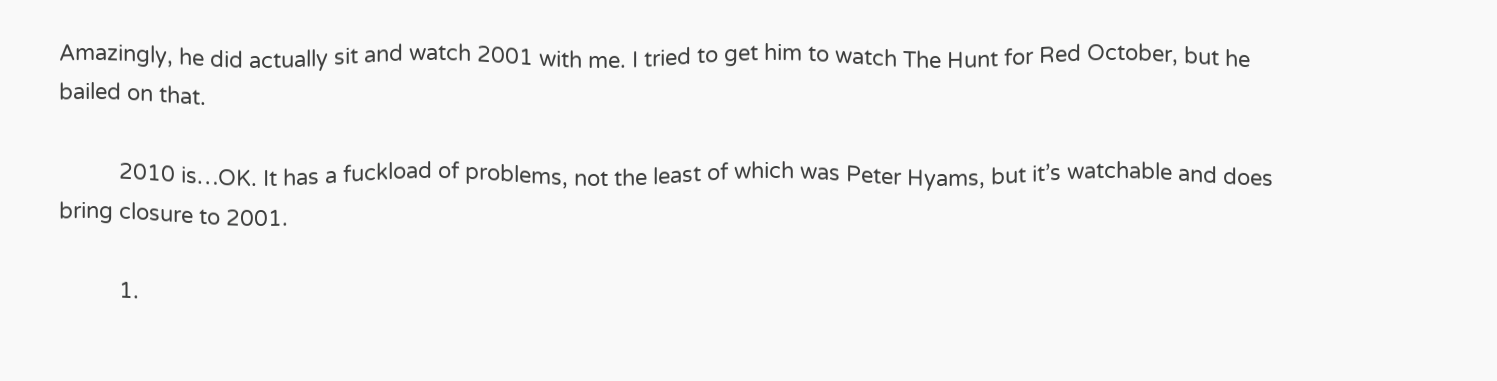Amazingly, he did actually sit and watch 2001 with me. I tried to get him to watch The Hunt for Red October, but he bailed on that.

          2010 is…OK. It has a fuckload of problems, not the least of which was Peter Hyams, but it’s watchable and does bring closure to 2001.

          1.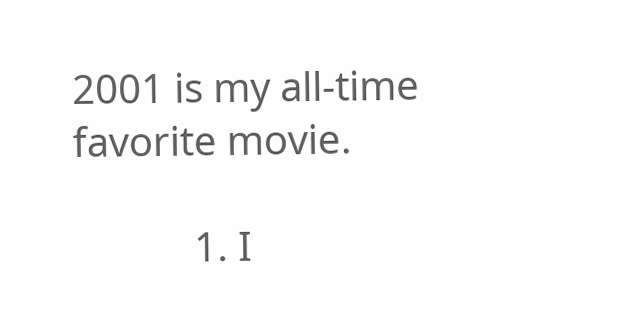2001 is my all-time favorite movie.

            1. I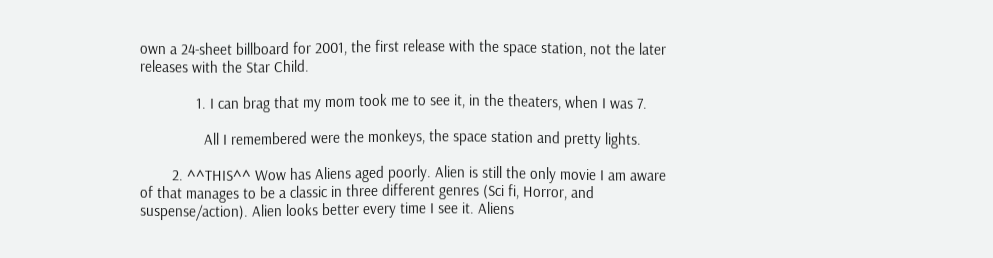own a 24-sheet billboard for 2001, the first release with the space station, not the later releases with the Star Child.

              1. I can brag that my mom took me to see it, in the theaters, when I was 7.

                All I remembered were the monkeys, the space station and pretty lights.

        2. ^^THIS^^ Wow has Aliens aged poorly. Alien is still the only movie I am aware of that manages to be a classic in three different genres (Sci fi, Horror, and suspense/action). Alien looks better every time I see it. Aliens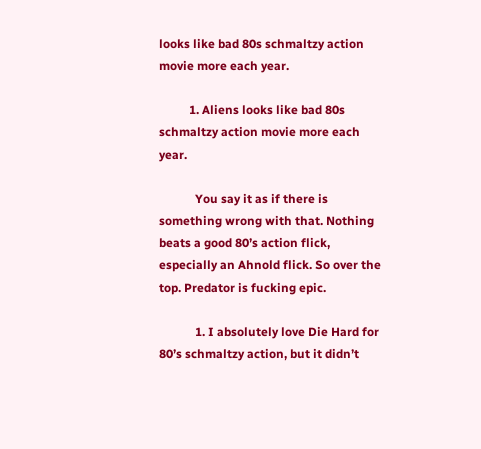looks like bad 80s schmaltzy action movie more each year.

          1. Aliens looks like bad 80s schmaltzy action movie more each year.

            You say it as if there is something wrong with that. Nothing beats a good 80’s action flick, especially an Ahnold flick. So over the top. Predator is fucking epic.

            1. I absolutely love Die Hard for 80’s schmaltzy action, but it didn’t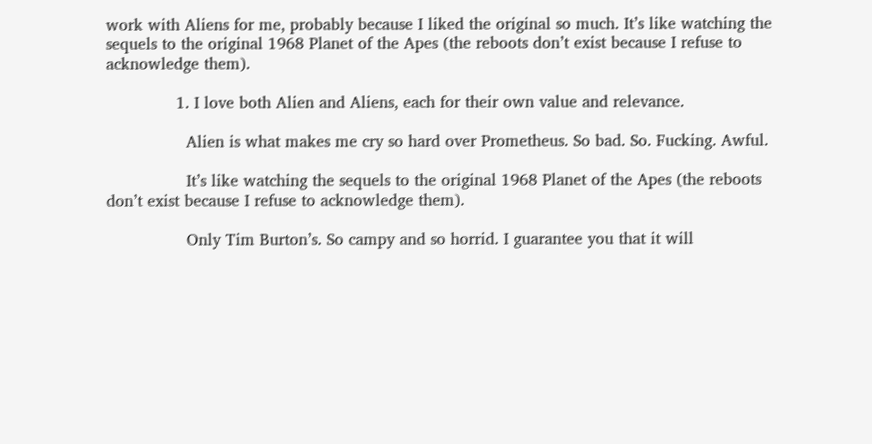work with Aliens for me, probably because I liked the original so much. It’s like watching the sequels to the original 1968 Planet of the Apes (the reboots don’t exist because I refuse to acknowledge them).

              1. I love both Alien and Aliens, each for their own value and relevance.

                Alien is what makes me cry so hard over Prometheus. So bad. So. Fucking. Awful.

                It’s like watching the sequels to the original 1968 Planet of the Apes (the reboots don’t exist because I refuse to acknowledge them).

                Only Tim Burton’s. So campy and so horrid. I guarantee you that it will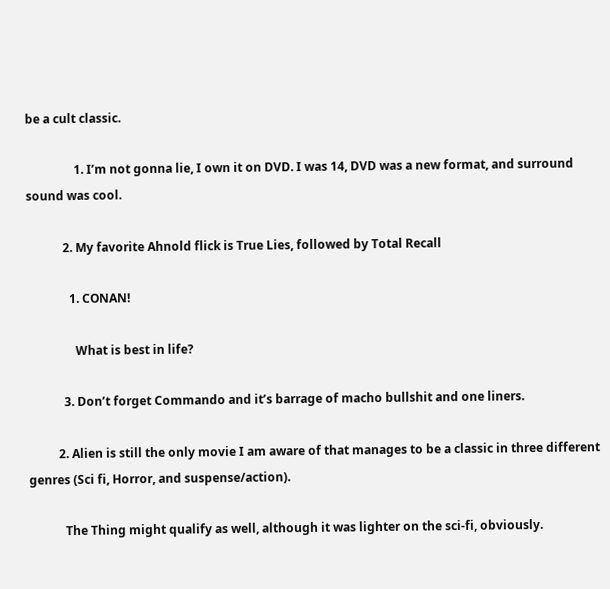be a cult classic.

                1. I’m not gonna lie, I own it on DVD. I was 14, DVD was a new format, and surround sound was cool.

            2. My favorite Ahnold flick is True Lies, followed by Total Recall

              1. CONAN!

                What is best in life?

            3. Don’t forget Commando and it’s barrage of macho bullshit and one liners.

          2. Alien is still the only movie I am aware of that manages to be a classic in three different genres (Sci fi, Horror, and suspense/action).

            The Thing might qualify as well, although it was lighter on the sci-fi, obviously.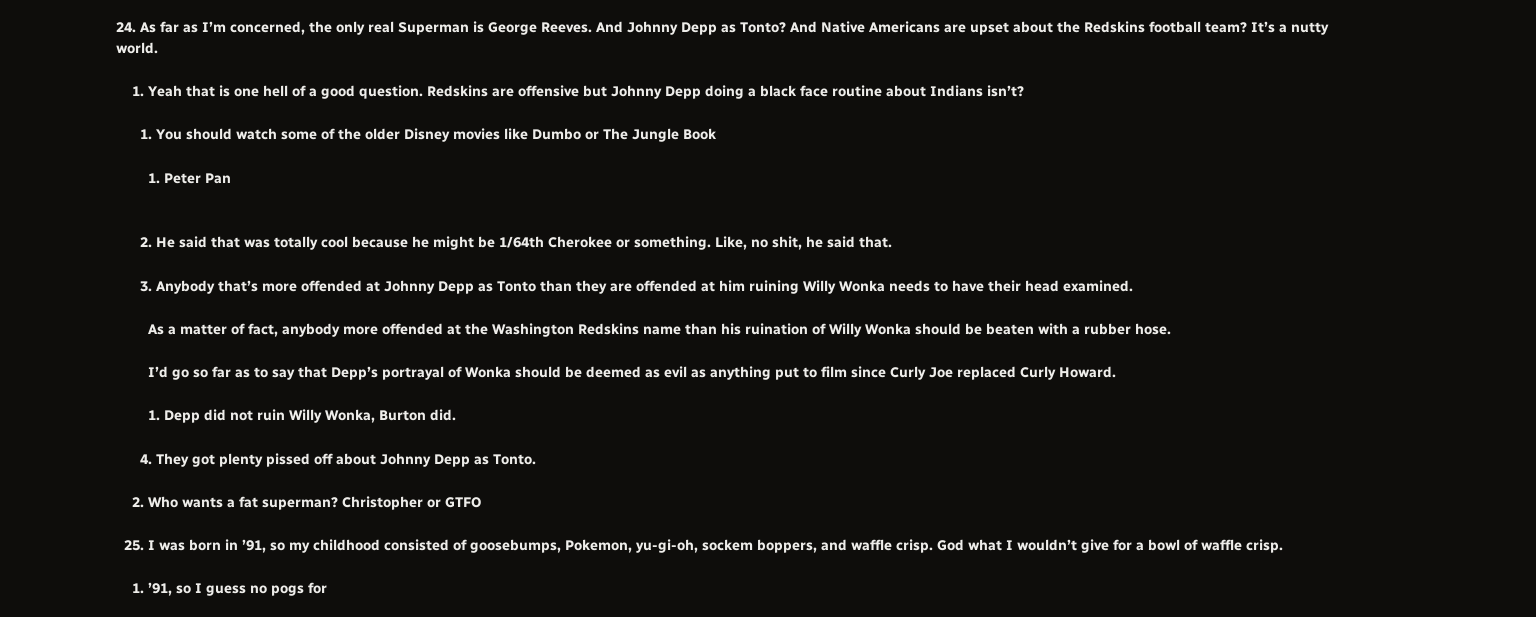24. As far as I’m concerned, the only real Superman is George Reeves. And Johnny Depp as Tonto? And Native Americans are upset about the Redskins football team? It’s a nutty world.

    1. Yeah that is one hell of a good question. Redskins are offensive but Johnny Depp doing a black face routine about Indians isn’t?

      1. You should watch some of the older Disney movies like Dumbo or The Jungle Book

        1. Peter Pan


      2. He said that was totally cool because he might be 1/64th Cherokee or something. Like, no shit, he said that.

      3. Anybody that’s more offended at Johnny Depp as Tonto than they are offended at him ruining Willy Wonka needs to have their head examined.

        As a matter of fact, anybody more offended at the Washington Redskins name than his ruination of Willy Wonka should be beaten with a rubber hose.

        I’d go so far as to say that Depp’s portrayal of Wonka should be deemed as evil as anything put to film since Curly Joe replaced Curly Howard.

        1. Depp did not ruin Willy Wonka, Burton did.

      4. They got plenty pissed off about Johnny Depp as Tonto.

    2. Who wants a fat superman? Christopher or GTFO

  25. I was born in ’91, so my childhood consisted of goosebumps, Pokemon, yu-gi-oh, sockem boppers, and waffle crisp. God what I wouldn’t give for a bowl of waffle crisp.

    1. ’91, so I guess no pogs for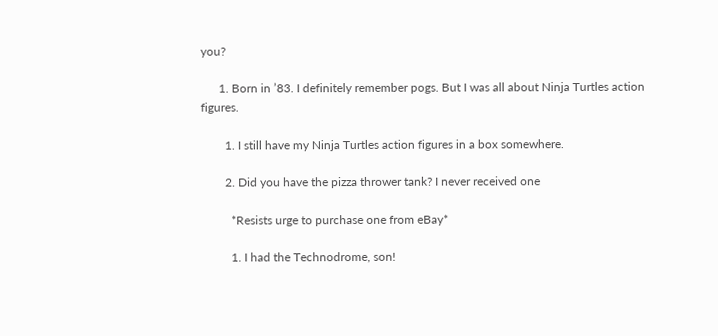you?

      1. Born in ’83. I definitely remember pogs. But I was all about Ninja Turtles action figures.

        1. I still have my Ninja Turtles action figures in a box somewhere.

        2. Did you have the pizza thrower tank? I never received one

          *Resists urge to purchase one from eBay*

          1. I had the Technodrome, son!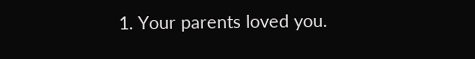1. Your parents loved you.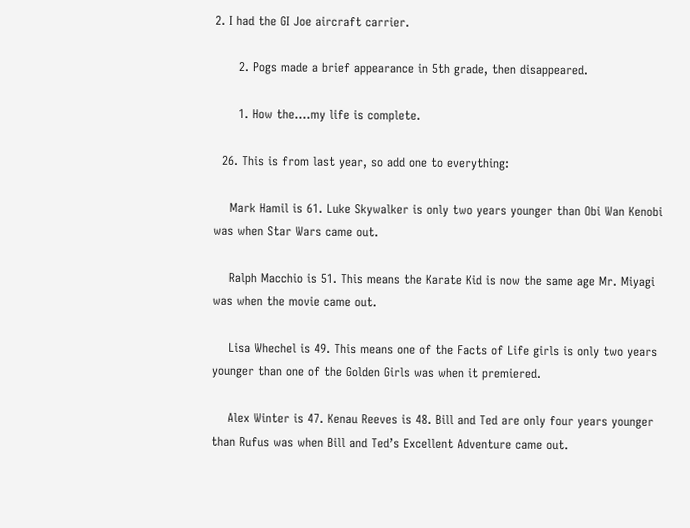2. I had the GI Joe aircraft carrier.

      2. Pogs made a brief appearance in 5th grade, then disappeared.

      1. How the….my life is complete.

  26. This is from last year, so add one to everything:

    Mark Hamil is 61. Luke Skywalker is only two years younger than Obi Wan Kenobi was when Star Wars came out.

    Ralph Macchio is 51. This means the Karate Kid is now the same age Mr. Miyagi was when the movie came out.

    Lisa Whechel is 49. This means one of the Facts of Life girls is only two years younger than one of the Golden Girls was when it premiered.

    Alex Winter is 47. Kenau Reeves is 48. Bill and Ted are only four years younger than Rufus was when Bill and Ted’s Excellent Adventure came out.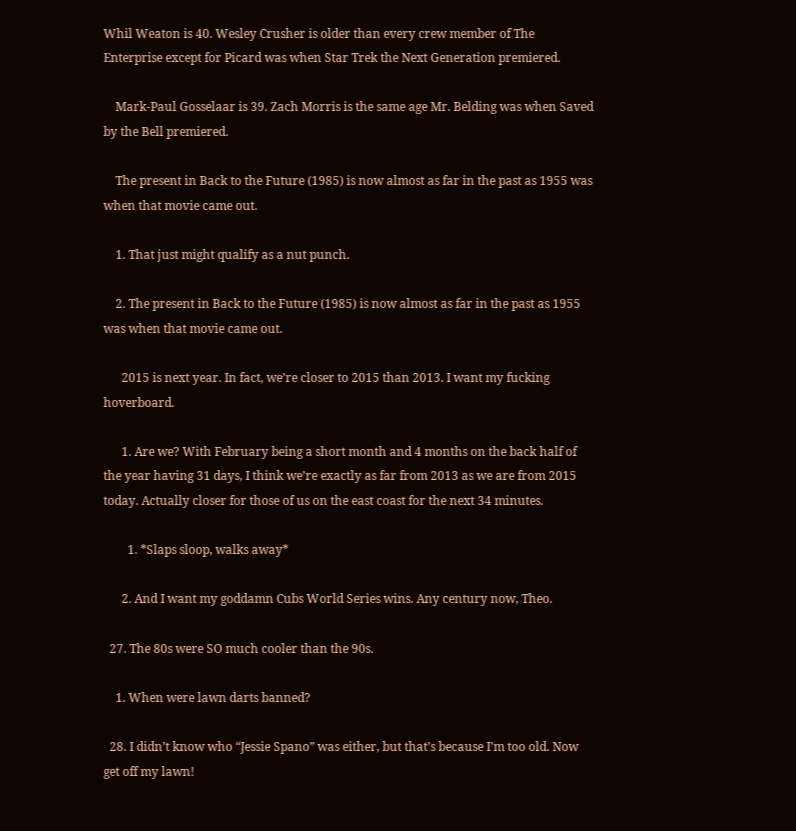Whil Weaton is 40. Wesley Crusher is older than every crew member of The Enterprise except for Picard was when Star Trek the Next Generation premiered.

    Mark-Paul Gosselaar is 39. Zach Morris is the same age Mr. Belding was when Saved by the Bell premiered.

    The present in Back to the Future (1985) is now almost as far in the past as 1955 was when that movie came out.

    1. That just might qualify as a nut punch.

    2. The present in Back to the Future (1985) is now almost as far in the past as 1955 was when that movie came out.

      2015 is next year. In fact, we’re closer to 2015 than 2013. I want my fucking hoverboard.

      1. Are we? With February being a short month and 4 months on the back half of the year having 31 days, I think we’re exactly as far from 2013 as we are from 2015 today. Actually closer for those of us on the east coast for the next 34 minutes.

        1. *Slaps sloop, walks away*

      2. And I want my goddamn Cubs World Series wins. Any century now, Theo.

  27. The 80s were SO much cooler than the 90s.

    1. When were lawn darts banned?

  28. I didn’t know who “Jessie Spano” was either, but that’s because I’m too old. Now get off my lawn!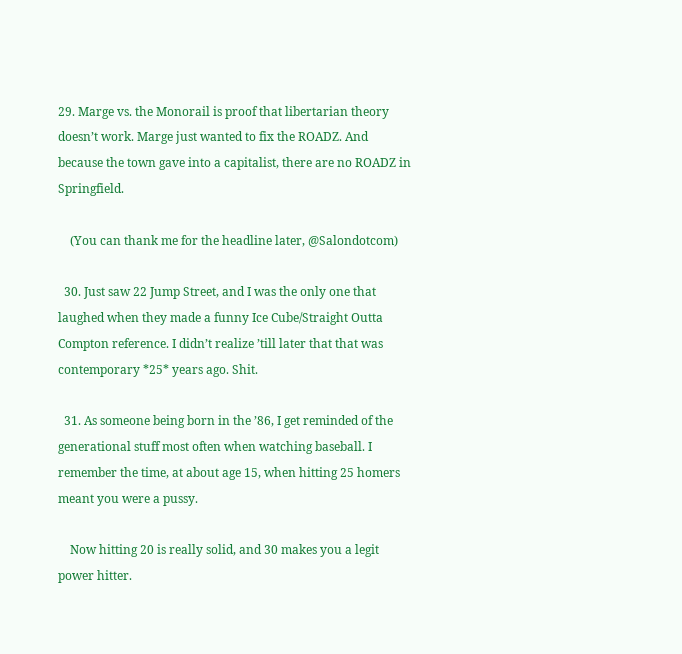29. Marge vs. the Monorail is proof that libertarian theory doesn’t work. Marge just wanted to fix the ROADZ. And because the town gave into a capitalist, there are no ROADZ in Springfield.

    (You can thank me for the headline later, @Salondotcom)

  30. Just saw 22 Jump Street, and I was the only one that laughed when they made a funny Ice Cube/Straight Outta Compton reference. I didn’t realize ’till later that that was contemporary *25* years ago. Shit.

  31. As someone being born in the ’86, I get reminded of the generational stuff most often when watching baseball. I remember the time, at about age 15, when hitting 25 homers meant you were a pussy.

    Now hitting 20 is really solid, and 30 makes you a legit power hitter.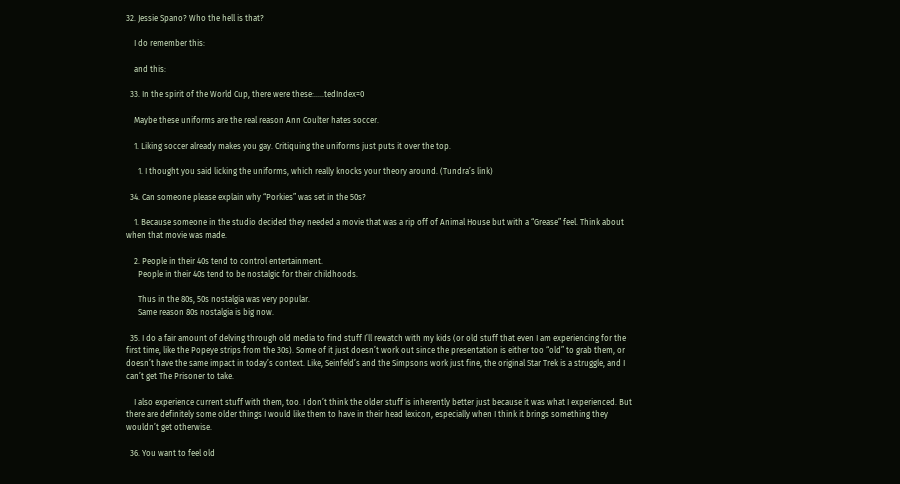32. Jessie Spano? Who the hell is that?

    I do remember this:

    and this:

  33. In the spirit of the World Cup, there were these:…..tedIndex=0

    Maybe these uniforms are the real reason Ann Coulter hates soccer.

    1. Liking soccer already makes you gay. Critiquing the uniforms just puts it over the top.

      1. I thought you said licking the uniforms, which really knocks your theory around. (Tundra’s link)

  34. Can someone please explain why “Porkies” was set in the 50s?

    1. Because someone in the studio decided they needed a movie that was a rip off of Animal House but with a “Grease” feel. Think about when that movie was made.

    2. People in their 40s tend to control entertainment.
      People in their 40s tend to be nostalgic for their childhoods.

      Thus in the 80s, 50s nostalgia was very popular.
      Same reason 80s nostalgia is big now.

  35. I do a fair amount of delving through old media to find stuff I’ll rewatch with my kids (or old stuff that even I am experiencing for the first time, like the Popeye strips from the 30s). Some of it just doesn’t work out since the presentation is either too “old” to grab them, or doesn’t have the same impact in today’s context. Like, Seinfeld’s and the Simpsons work just fine, the original Star Trek is a struggle, and I can’t get The Prisoner to take.

    I also experience current stuff with them, too. I don’t think the older stuff is inherently better just because it was what I experienced. But there are definitely some older things I would like them to have in their head lexicon, especially when I think it brings something they wouldn’t get otherwise.

  36. You want to feel old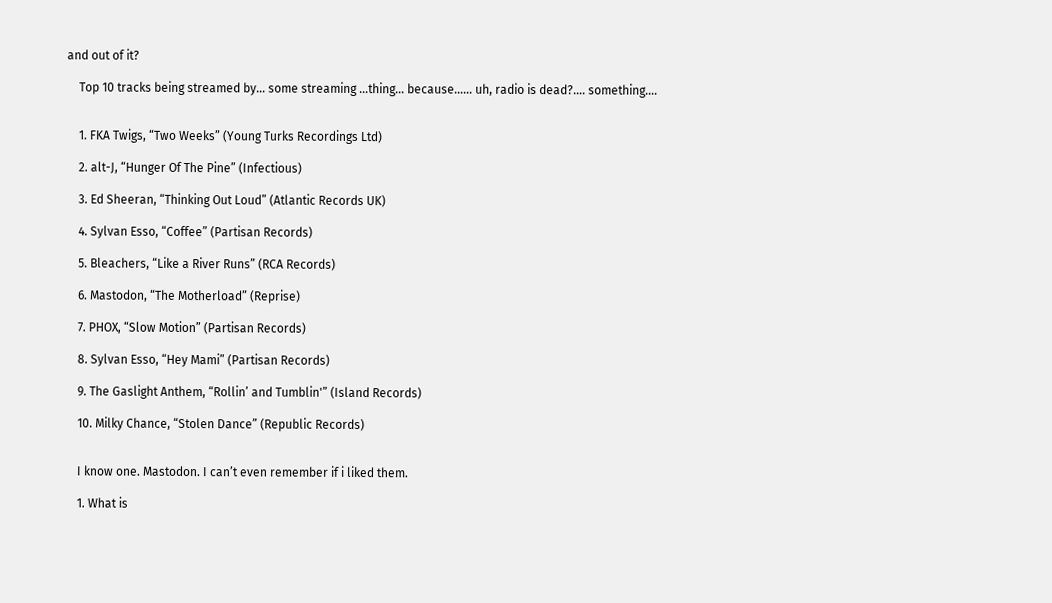and out of it?

    Top 10 tracks being streamed by… some streaming …thing… because…… uh, radio is dead?…. something….


    1. FKA Twigs, “Two Weeks” (Young Turks Recordings Ltd)

    2. alt-J, “Hunger Of The Pine” (Infectious)

    3. Ed Sheeran, “Thinking Out Loud” (Atlantic Records UK)

    4. Sylvan Esso, “Coffee” (Partisan Records)

    5. Bleachers, “Like a River Runs” (RCA Records)

    6. Mastodon, “The Motherload” (Reprise)

    7. PHOX, “Slow Motion” (Partisan Records)

    8. Sylvan Esso, “Hey Mami” (Partisan Records)

    9. The Gaslight Anthem, “Rollin’ and Tumblin'” (Island Records)

    10. Milky Chance, “Stolen Dance” (Republic Records)


    I know one. Mastodon. I can’t even remember if i liked them.

    1. What is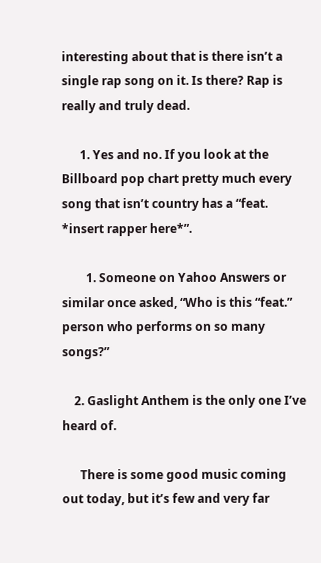interesting about that is there isn’t a single rap song on it. Is there? Rap is really and truly dead.

      1. Yes and no. If you look at the Billboard pop chart pretty much every song that isn’t country has a “feat. *insert rapper here*”.

        1. Someone on Yahoo Answers or similar once asked, “Who is this “feat.” person who performs on so many songs?”

    2. Gaslight Anthem is the only one I’ve heard of.

      There is some good music coming out today, but it’s few and very far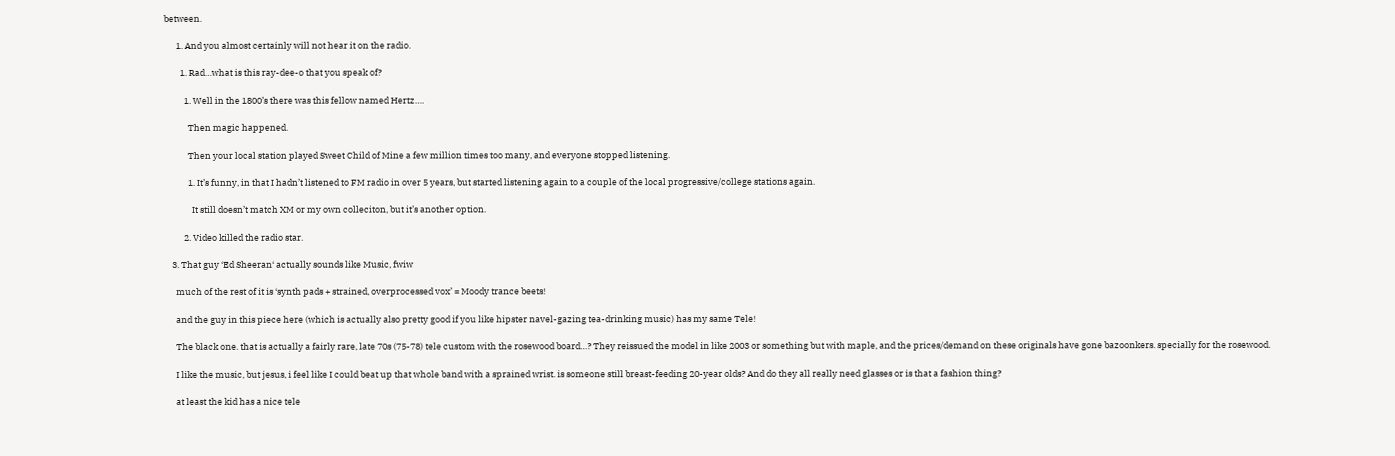between.

      1. And you almost certainly will not hear it on the radio.

        1. Rad…what is this ray-dee-o that you speak of?

          1. Well in the 1800’s there was this fellow named Hertz….

            Then magic happened.

            Then your local station played Sweet Child of Mine a few million times too many, and everyone stopped listening.

            1. It’s funny, in that I hadn’t listened to FM radio in over 5 years, but started listening again to a couple of the local progressive/college stations again.

              It still doesn’t match XM or my own colleciton, but it’s another option.

          2. Video killed the radio star.

    3. That guy ‘Ed Sheeran‘ actually sounds like Music, fwiw

      much of the rest of it is ‘synth pads + strained, overprocessed vox’ = Moody trance beets!

      and the guy in this piece here (which is actually also pretty good if you like hipster navel-gazing tea-drinking music) has my same Tele!

      The black one. that is actually a fairly rare, late 70s (75-78) tele custom with the rosewood board…? They reissued the model in like 2003 or something but with maple, and the prices/demand on these originals have gone bazoonkers. specially for the rosewood.

      I like the music, but jesus, i feel like I could beat up that whole band with a sprained wrist. is someone still breast-feeding 20-year olds? And do they all really need glasses or is that a fashion thing?

      at least the kid has a nice tele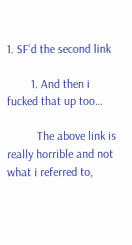1. SF’d the second link

        1. And then i fucked that up too…

          The above link is really horrible and not what i referred to,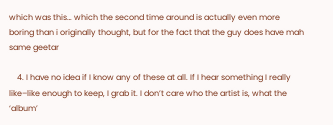which was this… which the second time around is actually even more boring than i originally thought, but for the fact that the guy does have mah same geetar

    4. I have no idea if I know any of these at all. If I hear something I really like–like enough to keep, I grab it. I don’t care who the artist is, what the ‘album’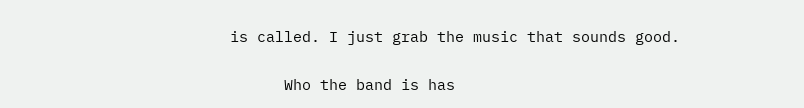is called. I just grab the music that sounds good.

      Who the band is has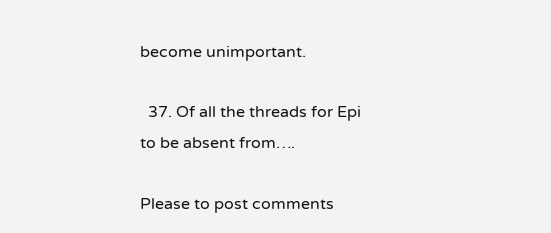become unimportant.

  37. Of all the threads for Epi to be absent from….

Please to post comments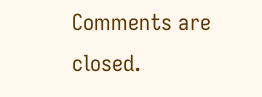Comments are closed.